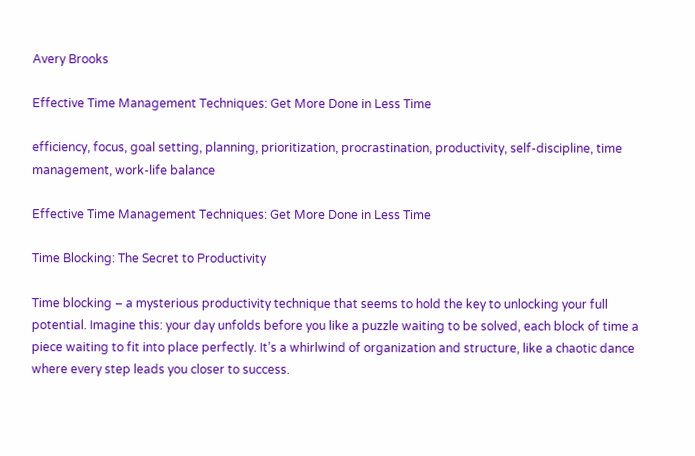Avery Brooks

Effective Time Management Techniques: Get More Done in Less Time

efficiency, focus, goal setting, planning, prioritization, procrastination, productivity, self-discipline, time management, work-life balance

Effective Time Management Techniques: Get More Done in Less Time

Time Blocking: The Secret to Productivity

Time blocking – a mysterious productivity technique that seems to hold the key to unlocking your full potential. Imagine this: your day unfolds before you like a puzzle waiting to be solved, each block of time a piece waiting to fit into place perfectly. It’s a whirlwind of organization and structure, like a chaotic dance where every step leads you closer to success.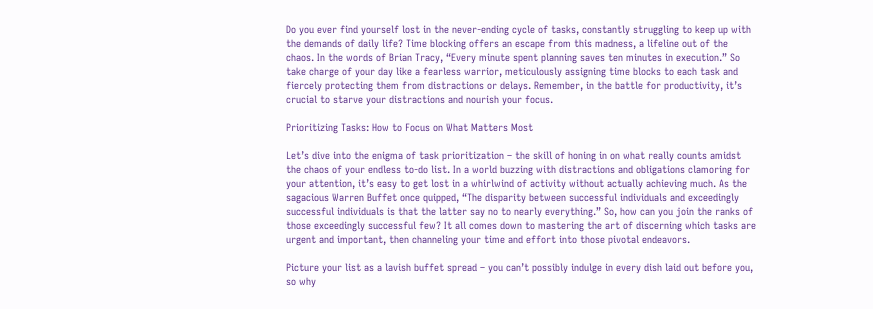Do you ever find yourself lost in the never-ending cycle of tasks, constantly struggling to keep up with the demands of daily life? Time blocking offers an escape from this madness, a lifeline out of the chaos. In the words of Brian Tracy, “Every minute spent planning saves ten minutes in execution.” So take charge of your day like a fearless warrior, meticulously assigning time blocks to each task and fiercely protecting them from distractions or delays. Remember, in the battle for productivity, it’s crucial to starve your distractions and nourish your focus.

Prioritizing Tasks: How to Focus on What Matters Most

Let’s dive into the enigma of task prioritization – the skill of honing in on what really counts amidst the chaos of your endless to-do list. In a world buzzing with distractions and obligations clamoring for your attention, it’s easy to get lost in a whirlwind of activity without actually achieving much. As the sagacious Warren Buffet once quipped, “The disparity between successful individuals and exceedingly successful individuals is that the latter say no to nearly everything.” So, how can you join the ranks of those exceedingly successful few? It all comes down to mastering the art of discerning which tasks are urgent and important, then channeling your time and effort into those pivotal endeavors.

Picture your list as a lavish buffet spread – you can’t possibly indulge in every dish laid out before you, so why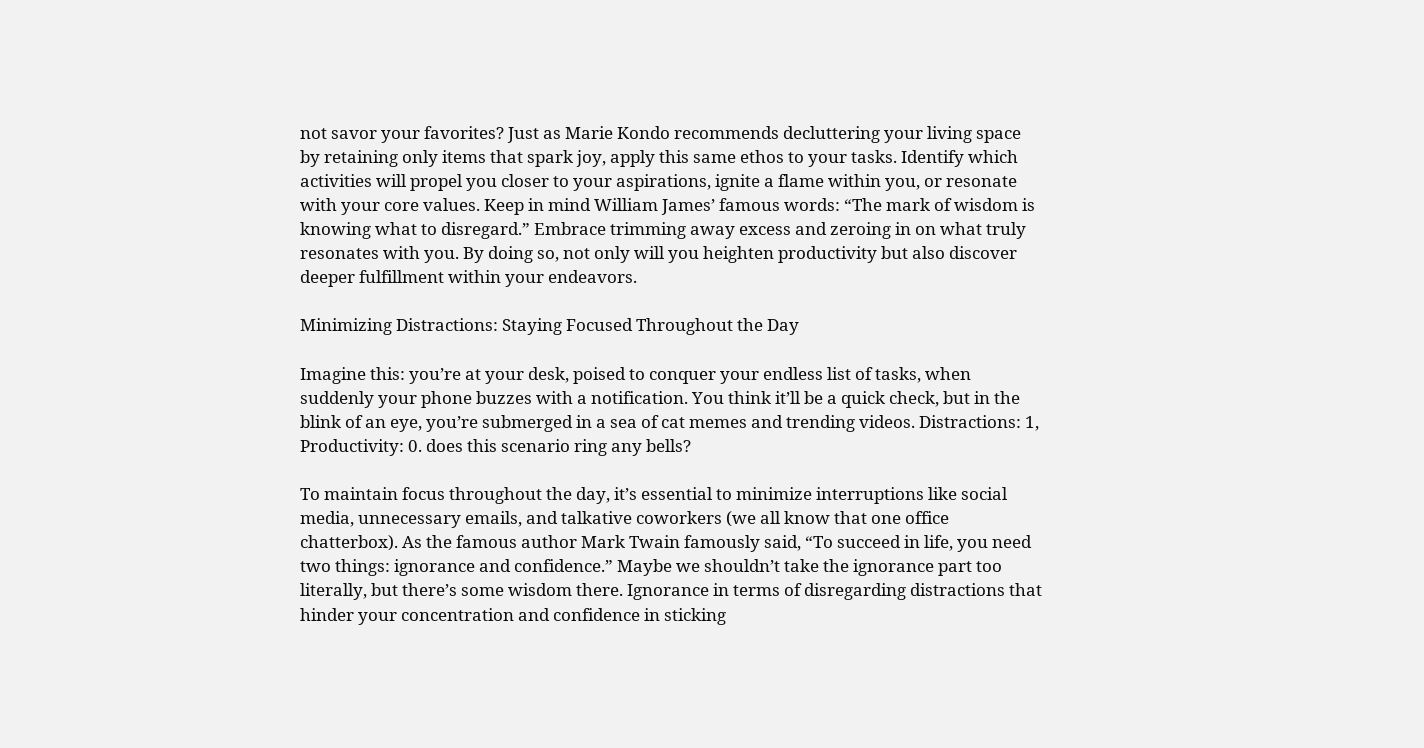not savor your favorites? Just as Marie Kondo recommends decluttering your living space by retaining only items that spark joy, apply this same ethos to your tasks. Identify which activities will propel you closer to your aspirations, ignite a flame within you, or resonate with your core values. Keep in mind William James’ famous words: “The mark of wisdom is knowing what to disregard.” Embrace trimming away excess and zeroing in on what truly resonates with you. By doing so, not only will you heighten productivity but also discover deeper fulfillment within your endeavors.

Minimizing Distractions: Staying Focused Throughout the Day

Imagine this: you’re at your desk, poised to conquer your endless list of tasks, when suddenly your phone buzzes with a notification. You think it’ll be a quick check, but in the blink of an eye, you’re submerged in a sea of cat memes and trending videos. Distractions: 1, Productivity: 0. does this scenario ring any bells?

To maintain focus throughout the day, it’s essential to minimize interruptions like social media, unnecessary emails, and talkative coworkers (we all know that one office chatterbox). As the famous author Mark Twain famously said, “To succeed in life, you need two things: ignorance and confidence.” Maybe we shouldn’t take the ignorance part too literally, but there’s some wisdom there. Ignorance in terms of disregarding distractions that hinder your concentration and confidence in sticking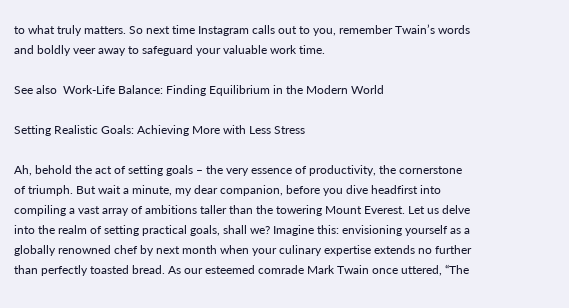to what truly matters. So next time Instagram calls out to you, remember Twain’s words and boldly veer away to safeguard your valuable work time.

See also  Work-Life Balance: Finding Equilibrium in the Modern World

Setting Realistic Goals: Achieving More with Less Stress

Ah, behold the act of setting goals – the very essence of productivity, the cornerstone of triumph. But wait a minute, my dear companion, before you dive headfirst into compiling a vast array of ambitions taller than the towering Mount Everest. Let us delve into the realm of setting practical goals, shall we? Imagine this: envisioning yourself as a globally renowned chef by next month when your culinary expertise extends no further than perfectly toasted bread. As our esteemed comrade Mark Twain once uttered, “The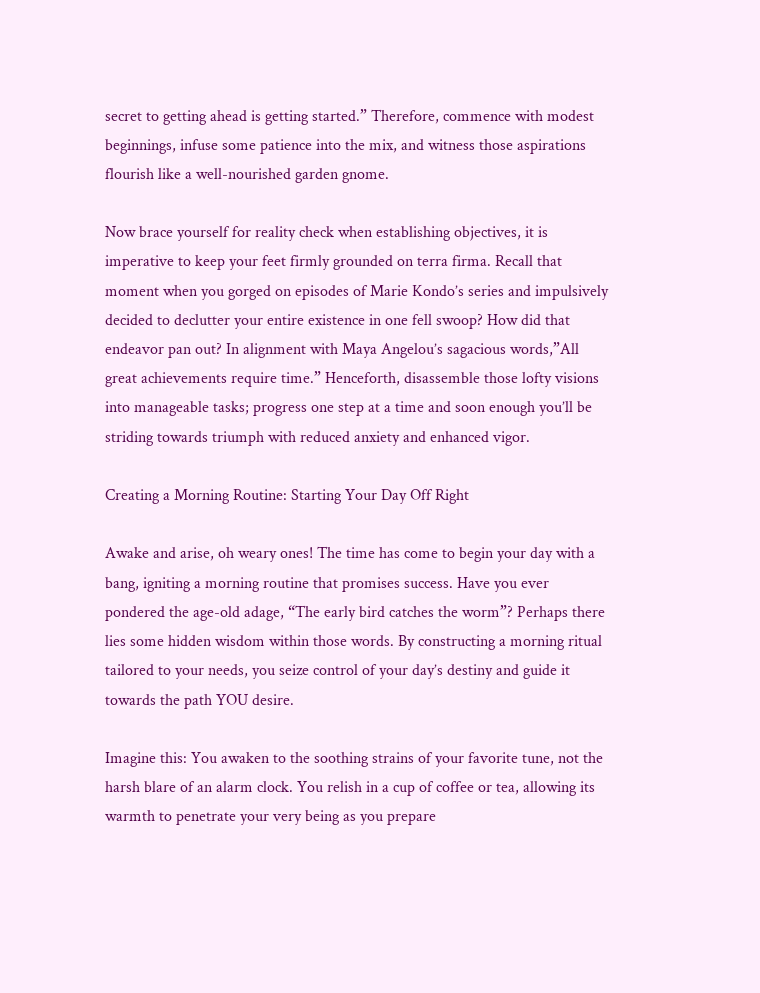secret to getting ahead is getting started.” Therefore, commence with modest beginnings, infuse some patience into the mix, and witness those aspirations flourish like a well-nourished garden gnome.

Now brace yourself for reality check when establishing objectives, it is imperative to keep your feet firmly grounded on terra firma. Recall that moment when you gorged on episodes of Marie Kondo’s series and impulsively decided to declutter your entire existence in one fell swoop? How did that endeavor pan out? In alignment with Maya Angelou’s sagacious words,”All great achievements require time.” Henceforth, disassemble those lofty visions into manageable tasks; progress one step at a time and soon enough you’ll be striding towards triumph with reduced anxiety and enhanced vigor.

Creating a Morning Routine: Starting Your Day Off Right

Awake and arise, oh weary ones! The time has come to begin your day with a bang, igniting a morning routine that promises success. Have you ever pondered the age-old adage, “The early bird catches the worm”? Perhaps there lies some hidden wisdom within those words. By constructing a morning ritual tailored to your needs, you seize control of your day’s destiny and guide it towards the path YOU desire.

Imagine this: You awaken to the soothing strains of your favorite tune, not the harsh blare of an alarm clock. You relish in a cup of coffee or tea, allowing its warmth to penetrate your very being as you prepare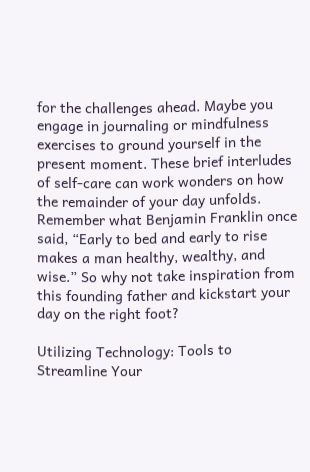for the challenges ahead. Maybe you engage in journaling or mindfulness exercises to ground yourself in the present moment. These brief interludes of self-care can work wonders on how the remainder of your day unfolds. Remember what Benjamin Franklin once said, “Early to bed and early to rise makes a man healthy, wealthy, and wise.” So why not take inspiration from this founding father and kickstart your day on the right foot?

Utilizing Technology: Tools to Streamline Your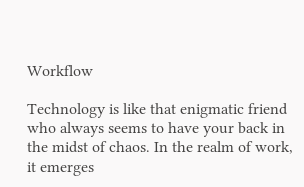Workflow

Technology is like that enigmatic friend who always seems to have your back in the midst of chaos. In the realm of work, it emerges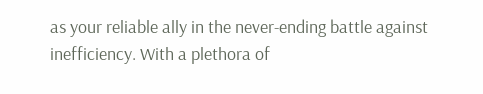as your reliable ally in the never-ending battle against inefficiency. With a plethora of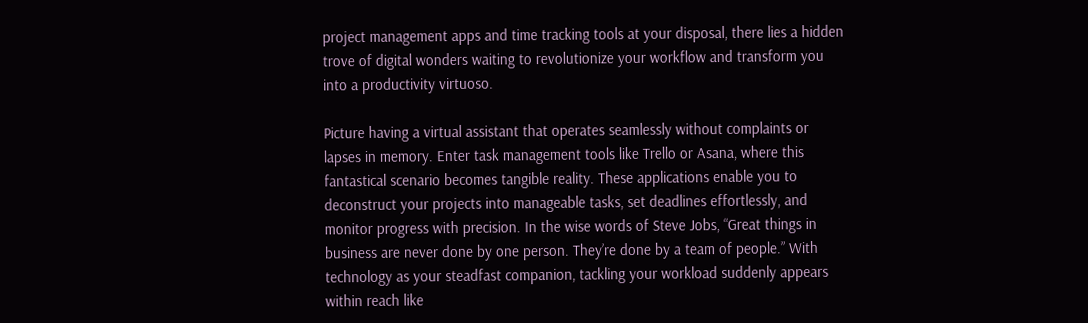project management apps and time tracking tools at your disposal, there lies a hidden trove of digital wonders waiting to revolutionize your workflow and transform you into a productivity virtuoso.

Picture having a virtual assistant that operates seamlessly without complaints or lapses in memory. Enter task management tools like Trello or Asana, where this fantastical scenario becomes tangible reality. These applications enable you to deconstruct your projects into manageable tasks, set deadlines effortlessly, and monitor progress with precision. In the wise words of Steve Jobs, “Great things in business are never done by one person. They’re done by a team of people.” With technology as your steadfast companion, tackling your workload suddenly appears within reach like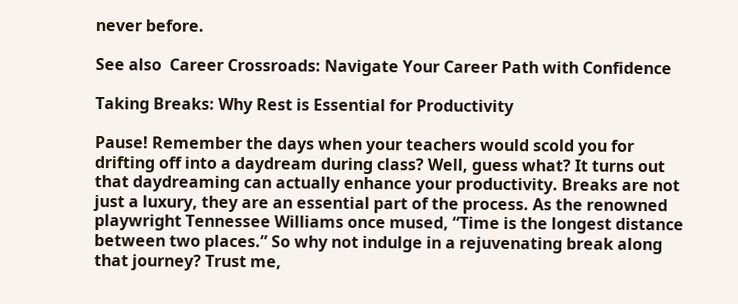never before.

See also  Career Crossroads: Navigate Your Career Path with Confidence

Taking Breaks: Why Rest is Essential for Productivity

Pause! Remember the days when your teachers would scold you for drifting off into a daydream during class? Well, guess what? It turns out that daydreaming can actually enhance your productivity. Breaks are not just a luxury, they are an essential part of the process. As the renowned playwright Tennessee Williams once mused, “Time is the longest distance between two places.” So why not indulge in a rejuvenating break along that journey? Trust me,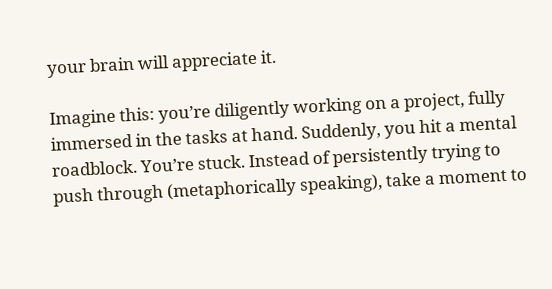your brain will appreciate it.

Imagine this: you’re diligently working on a project, fully immersed in the tasks at hand. Suddenly, you hit a mental roadblock. You’re stuck. Instead of persistently trying to push through (metaphorically speaking), take a moment to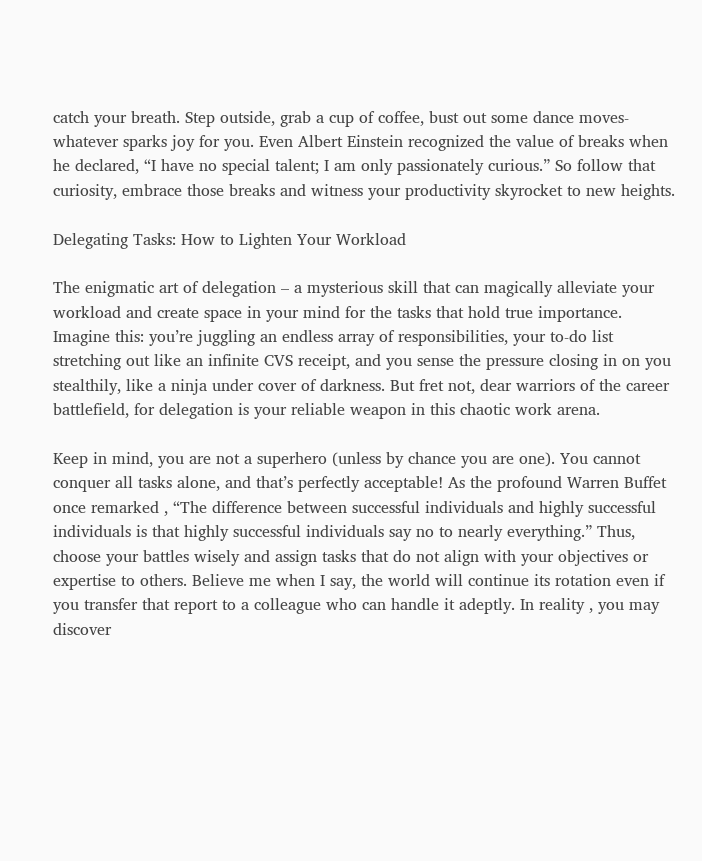catch your breath. Step outside, grab a cup of coffee, bust out some dance moves- whatever sparks joy for you. Even Albert Einstein recognized the value of breaks when he declared, “I have no special talent; I am only passionately curious.” So follow that curiosity, embrace those breaks and witness your productivity skyrocket to new heights.

Delegating Tasks: How to Lighten Your Workload

The enigmatic art of delegation – a mysterious skill that can magically alleviate your workload and create space in your mind for the tasks that hold true importance. Imagine this: you’re juggling an endless array of responsibilities, your to-do list stretching out like an infinite CVS receipt, and you sense the pressure closing in on you stealthily, like a ninja under cover of darkness. But fret not, dear warriors of the career battlefield, for delegation is your reliable weapon in this chaotic work arena.

Keep in mind, you are not a superhero (unless by chance you are one). You cannot conquer all tasks alone, and that’s perfectly acceptable! As the profound Warren Buffet once remarked , “The difference between successful individuals and highly successful individuals is that highly successful individuals say no to nearly everything.” Thus, choose your battles wisely and assign tasks that do not align with your objectives or expertise to others. Believe me when I say, the world will continue its rotation even if you transfer that report to a colleague who can handle it adeptly. In reality , you may discover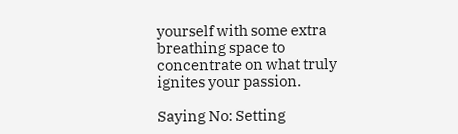yourself with some extra breathing space to concentrate on what truly ignites your passion.

Saying No: Setting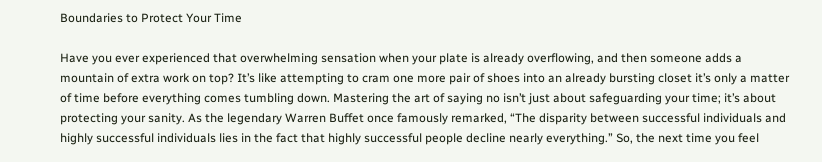Boundaries to Protect Your Time

Have you ever experienced that overwhelming sensation when your plate is already overflowing, and then someone adds a mountain of extra work on top? It’s like attempting to cram one more pair of shoes into an already bursting closet it’s only a matter of time before everything comes tumbling down. Mastering the art of saying no isn’t just about safeguarding your time; it’s about protecting your sanity. As the legendary Warren Buffet once famously remarked, “The disparity between successful individuals and highly successful individuals lies in the fact that highly successful people decline nearly everything.” So, the next time you feel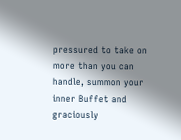pressured to take on more than you can handle, summon your inner Buffet and graciously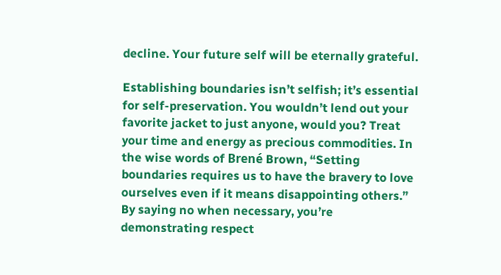decline. Your future self will be eternally grateful.

Establishing boundaries isn’t selfish; it’s essential for self-preservation. You wouldn’t lend out your favorite jacket to just anyone, would you? Treat your time and energy as precious commodities. In the wise words of Brené Brown, “Setting boundaries requires us to have the bravery to love ourselves even if it means disappointing others.” By saying no when necessary, you’re demonstrating respect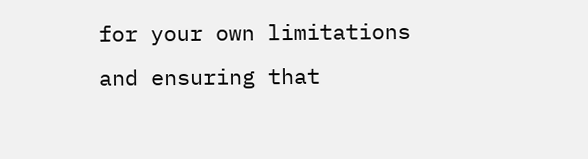for your own limitations and ensuring that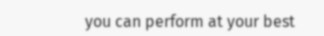you can perform at your best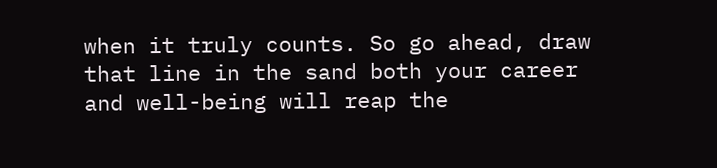when it truly counts. So go ahead, draw that line in the sand both your career and well-being will reap the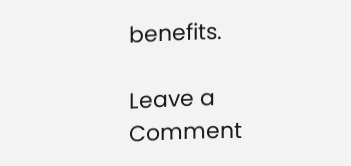benefits.

Leave a Comment